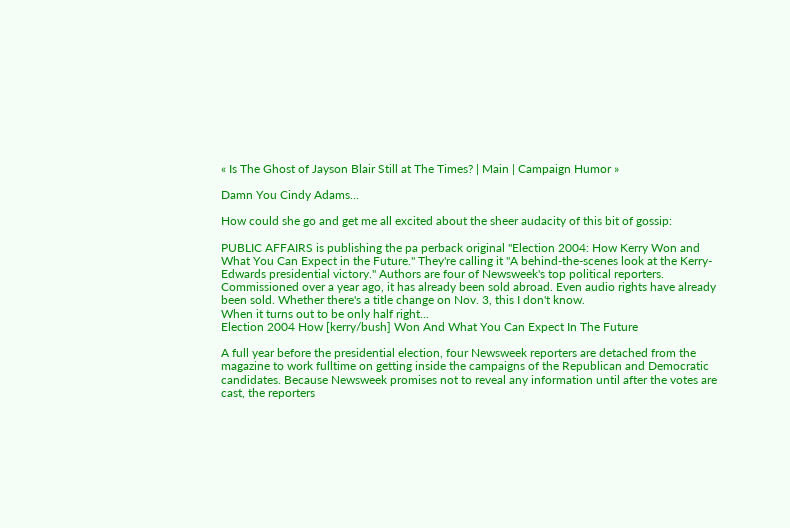« Is The Ghost of Jayson Blair Still at The Times? | Main | Campaign Humor »

Damn You Cindy Adams...

How could she go and get me all excited about the sheer audacity of this bit of gossip:

PUBLIC AFFAIRS is publishing the pa perback original "Election 2004: How Kerry Won and What You Can Expect in the Future." They're calling it "A behind-the-scenes look at the Kerry-Edwards presidential victory." Authors are four of Newsweek's top political reporters. Commissioned over a year ago, it has already been sold abroad. Even audio rights have already been sold. Whether there's a title change on Nov. 3, this I don't know.
When it turns out to be only half right...
Election 2004 How [kerry/bush] Won And What You Can Expect In The Future

A full year before the presidential election, four Newsweek reporters are detached from the magazine to work fulltime on getting inside the campaigns of the Republican and Democratic candidates. Because Newsweek promises not to reveal any information until after the votes are cast, the reporters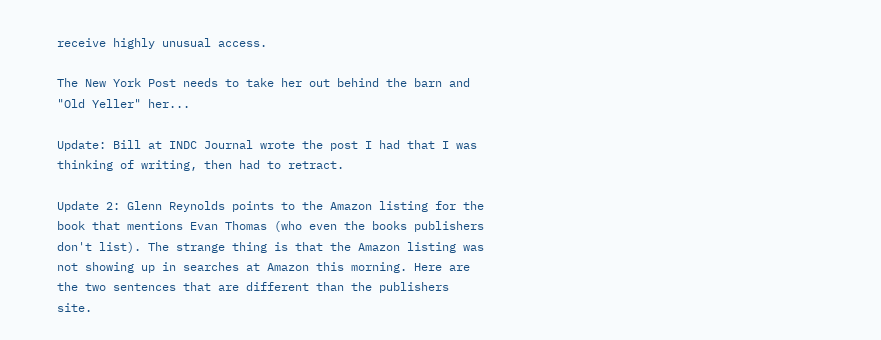receive highly unusual access.

The New York Post needs to take her out behind the barn and "Old Yeller" her...

Update: Bill at INDC Journal wrote the post I had that I was thinking of writing, then had to retract.

Update 2: Glenn Reynolds points to the Amazon listing for the book that mentions Evan Thomas (who even the books publishers don't list). The strange thing is that the Amazon listing was not showing up in searches at Amazon this morning. Here are the two sentences that are different than the publishers site.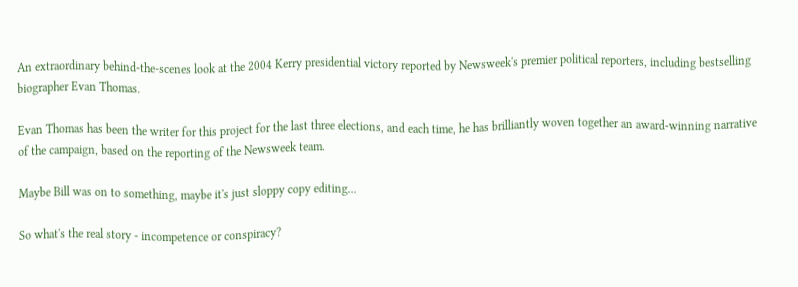An extraordinary behind-the-scenes look at the 2004 Kerry presidential victory reported by Newsweek's premier political reporters, including bestselling biographer Evan Thomas.

Evan Thomas has been the writer for this project for the last three elections, and each time, he has brilliantly woven together an award-winning narrative of the campaign, based on the reporting of the Newsweek team.

Maybe Bill was on to something, maybe it's just sloppy copy editing...

So what's the real story - incompetence or conspiracy?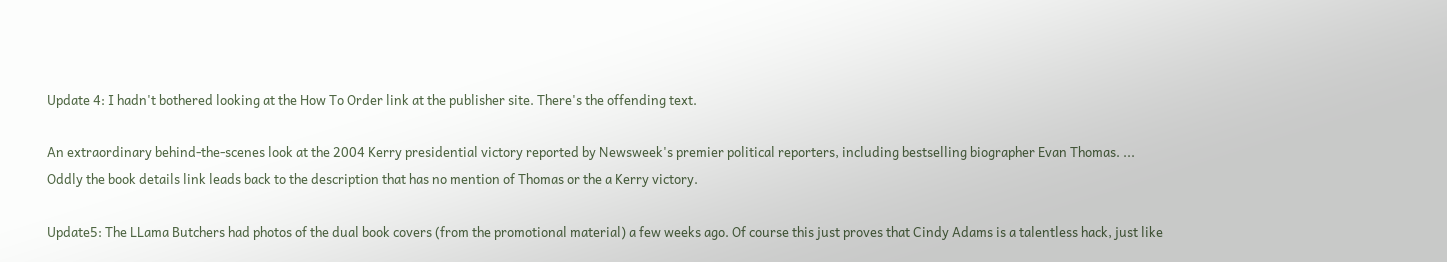Update 4: I hadn't bothered looking at the How To Order link at the publisher site. There's the offending text.

An extraordinary behind-the-scenes look at the 2004 Kerry presidential victory reported by Newsweek's premier political reporters, including bestselling biographer Evan Thomas. ...
Oddly the book details link leads back to the description that has no mention of Thomas or the a Kerry victory.

Update5: The LLama Butchers had photos of the dual book covers (from the promotional material) a few weeks ago. Of course this just proves that Cindy Adams is a talentless hack, just like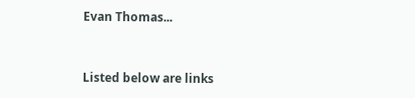Evan Thomas...


Listed below are links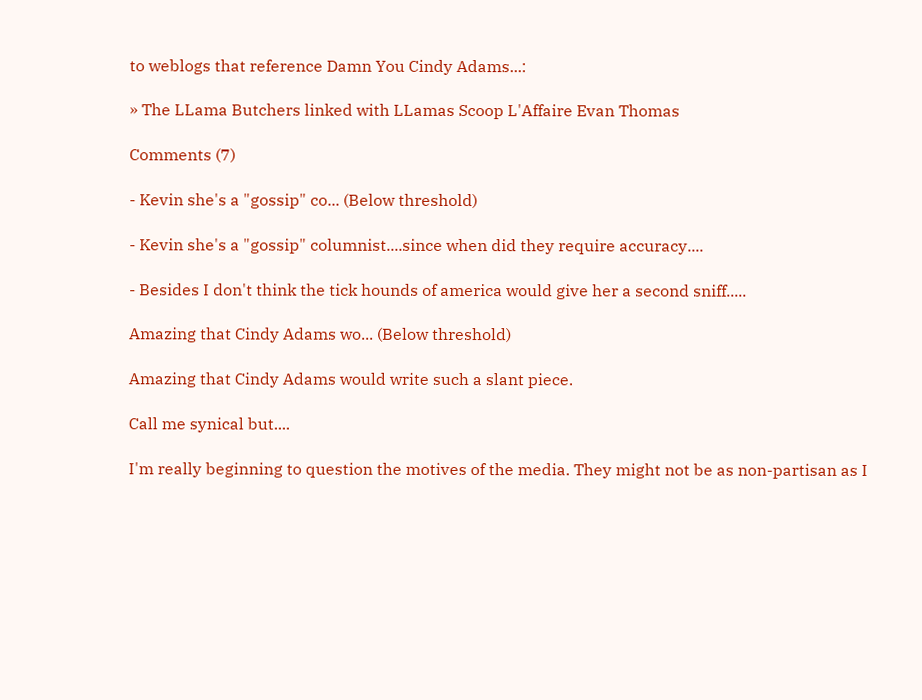to weblogs that reference Damn You Cindy Adams...:

» The LLama Butchers linked with LLamas Scoop L'Affaire Evan Thomas

Comments (7)

- Kevin she's a "gossip" co... (Below threshold)

- Kevin she's a "gossip" columnist....since when did they require accuracy....

- Besides I don't think the tick hounds of america would give her a second sniff.....

Amazing that Cindy Adams wo... (Below threshold)

Amazing that Cindy Adams would write such a slant piece.

Call me synical but....

I'm really beginning to question the motives of the media. They might not be as non-partisan as I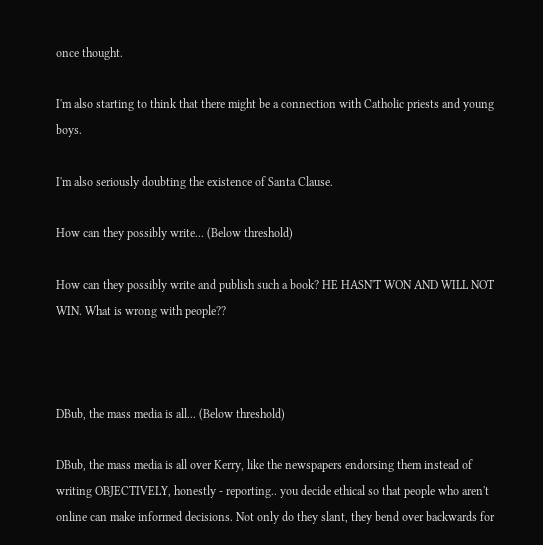once thought.

I'm also starting to think that there might be a connection with Catholic priests and young boys.

I'm also seriously doubting the existence of Santa Clause.

How can they possibly write... (Below threshold)

How can they possibly write and publish such a book? HE HASN'T WON AND WILL NOT WIN. What is wrong with people??



DBub, the mass media is all... (Below threshold)

DBub, the mass media is all over Kerry, like the newspapers endorsing them instead of writing OBJECTIVELY, honestly - reporting.. you decide ethical so that people who aren't online can make informed decisions. Not only do they slant, they bend over backwards for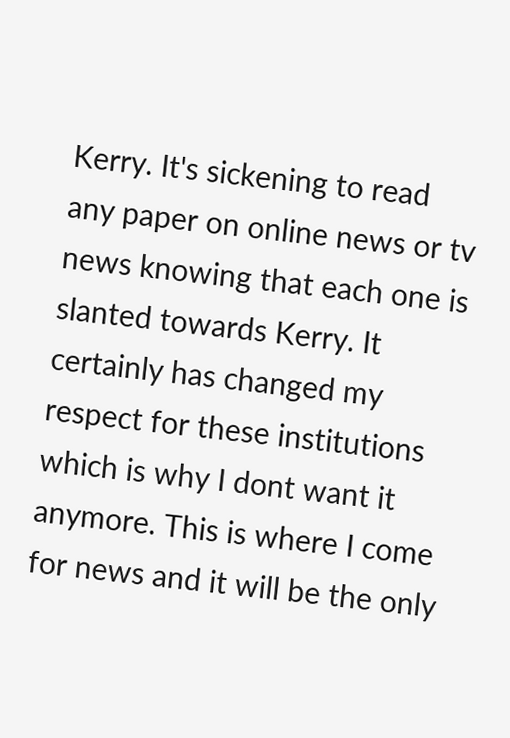Kerry. It's sickening to read any paper on online news or tv news knowing that each one is slanted towards Kerry. It certainly has changed my respect for these institutions which is why I dont want it anymore. This is where I come for news and it will be the only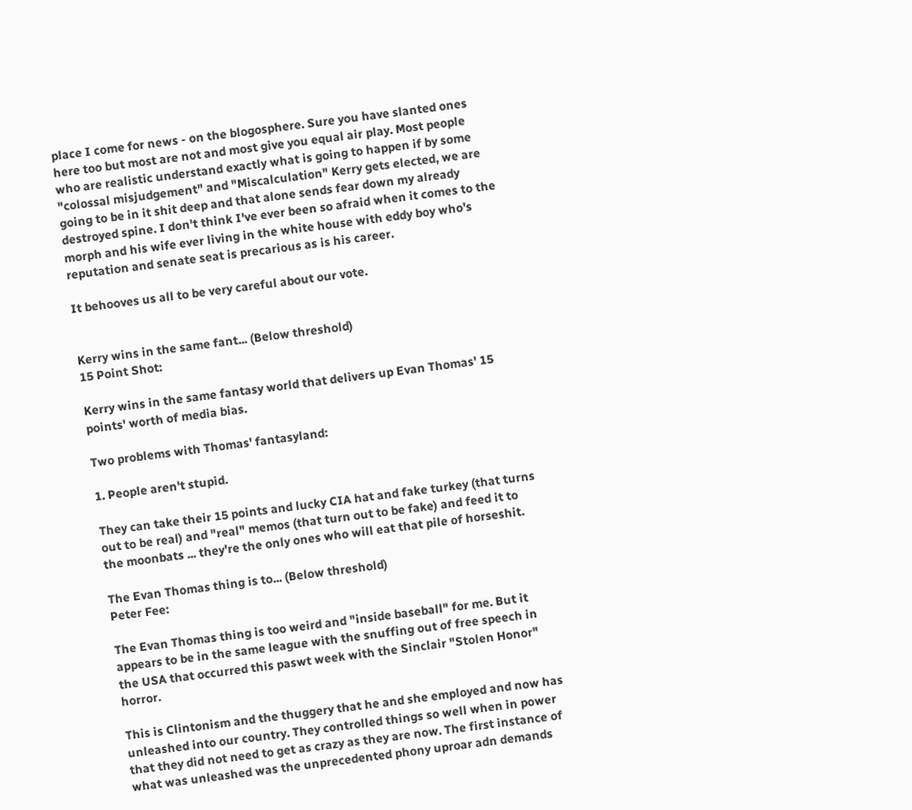place I come for news - on the blogosphere. Sure you have slanted ones here too but most are not and most give you equal air play. Most people who are realistic understand exactly what is going to happen if by some "colossal misjudgement" and "Miscalculation" Kerry gets elected, we are going to be in it shit deep and that alone sends fear down my already destroyed spine. I don't think I've ever been so afraid when it comes to the morph and his wife ever living in the white house with eddy boy who's reputation and senate seat is precarious as is his career.

It behooves us all to be very careful about our vote.


Kerry wins in the same fant... (Below threshold)
15 Point Shot:

Kerry wins in the same fantasy world that delivers up Evan Thomas' 15 points' worth of media bias.

Two problems with Thomas' fantasyland:

1. People aren't stupid.

They can take their 15 points and lucky CIA hat and fake turkey (that turns out to be real) and "real" memos (that turn out to be fake) and feed it to the moonbats ... they're the only ones who will eat that pile of horseshit.

The Evan Thomas thing is to... (Below threshold)
Peter Fee:

The Evan Thomas thing is too weird and "inside baseball" for me. But it appears to be in the same league with the snuffing out of free speech in the USA that occurred this paswt week with the Sinclair "Stolen Honor" horror.

This is Clintonism and the thuggery that he and she employed and now has unleashed into our country. They controlled things so well when in power that they did not need to get as crazy as they are now. The first instance of what was unleashed was the unprecedented phony uproar adn demands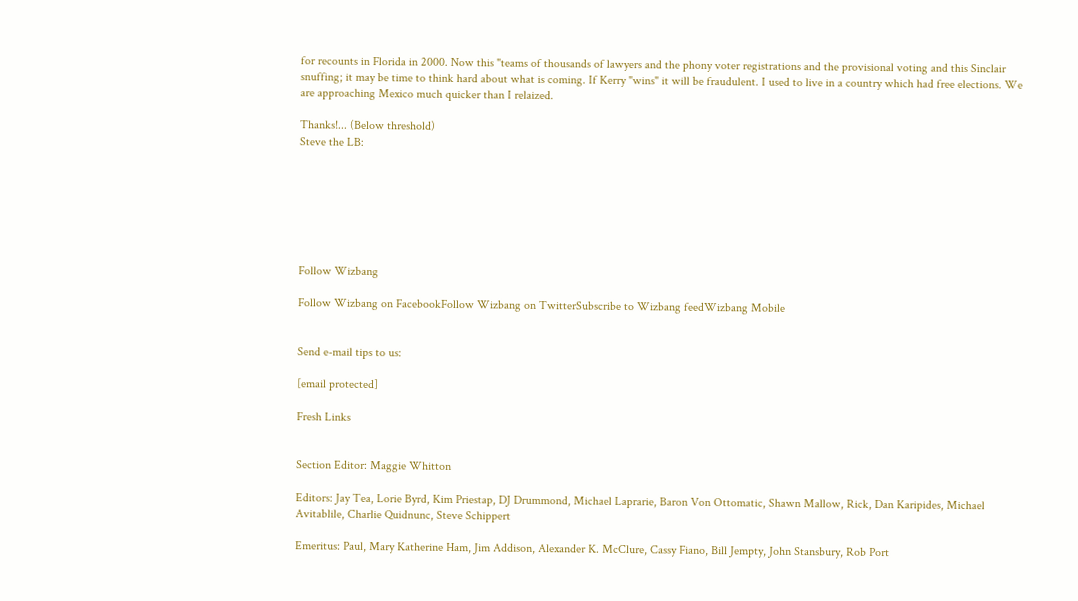for recounts in Florida in 2000. Now this "teams of thousands of lawyers and the phony voter registrations and the provisional voting and this Sinclair snuffing; it may be time to think hard about what is coming. If Kerry "wins" it will be fraudulent. I used to live in a country which had free elections. We are approaching Mexico much quicker than I relaized.

Thanks!... (Below threshold)
Steve the LB:







Follow Wizbang

Follow Wizbang on FacebookFollow Wizbang on TwitterSubscribe to Wizbang feedWizbang Mobile


Send e-mail tips to us:

[email protected]

Fresh Links


Section Editor: Maggie Whitton

Editors: Jay Tea, Lorie Byrd, Kim Priestap, DJ Drummond, Michael Laprarie, Baron Von Ottomatic, Shawn Mallow, Rick, Dan Karipides, Michael Avitablile, Charlie Quidnunc, Steve Schippert

Emeritus: Paul, Mary Katherine Ham, Jim Addison, Alexander K. McClure, Cassy Fiano, Bill Jempty, John Stansbury, Rob Port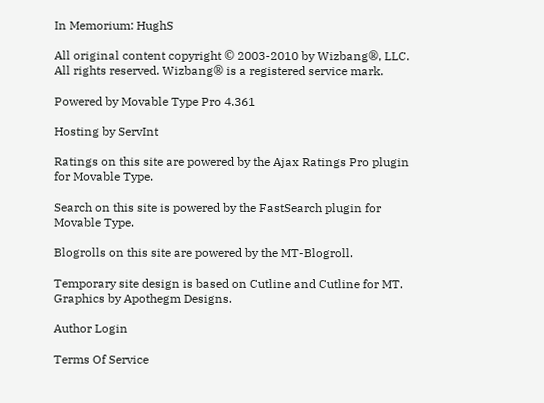In Memorium: HughS

All original content copyright © 2003-2010 by Wizbang®, LLC. All rights reserved. Wizbang® is a registered service mark.

Powered by Movable Type Pro 4.361

Hosting by ServInt

Ratings on this site are powered by the Ajax Ratings Pro plugin for Movable Type.

Search on this site is powered by the FastSearch plugin for Movable Type.

Blogrolls on this site are powered by the MT-Blogroll.

Temporary site design is based on Cutline and Cutline for MT. Graphics by Apothegm Designs.

Author Login

Terms Of Service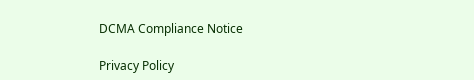DCMA Compliance Notice

Privacy Policy